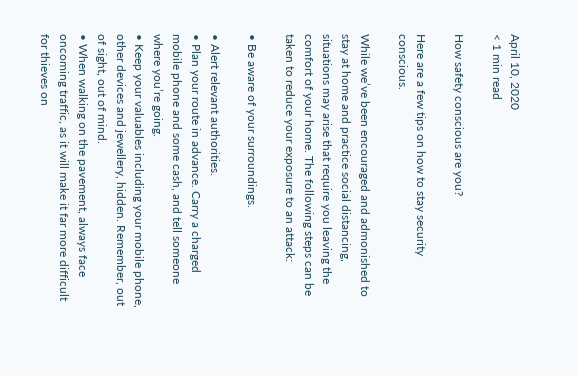April 10, 2020
< 1 min read

How safety conscious are you?

Here are a few tips on how to stay security conscious.

While we’ve been encouraged and admonished to stay at home and practice social distancing, situations may arise that require you leaving the comfort of your home. The following steps can be taken to reduce your exposure to an attack:

• Be aware of your surroundings.

• Alert relevant authorities.
• Plan your route in advance. Carry a charged mobile phone and some cash, and tell someone where you’re going.
• Keep your valuables including your mobile phone, other devices and jewellery, hidden. Remember, out of sight, out of mind.
• When walking on the pavement, always face oncoming traffic, as it will make it far more difficult for thieves on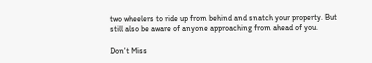two wheelers to ride up from behind and snatch your property. But
still also be aware of anyone approaching from ahead of you.

Don't Miss